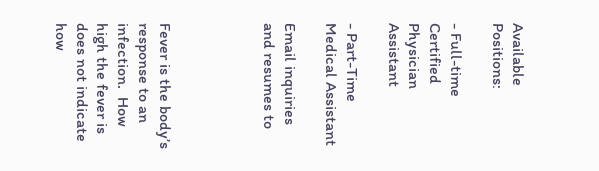Available Positions:

- Full-time Certified Physician Assistant

- Part-Time Medical Assistant

Email inquiries and resumes to




Fever is the body’s response to an infection.  How high the fever is does not indicate how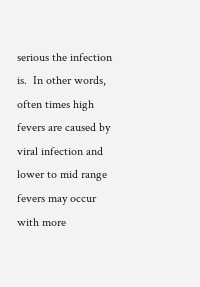serious the infection is.  In other words, often times high fevers are caused by viral infection and lower to mid range fevers may occur with more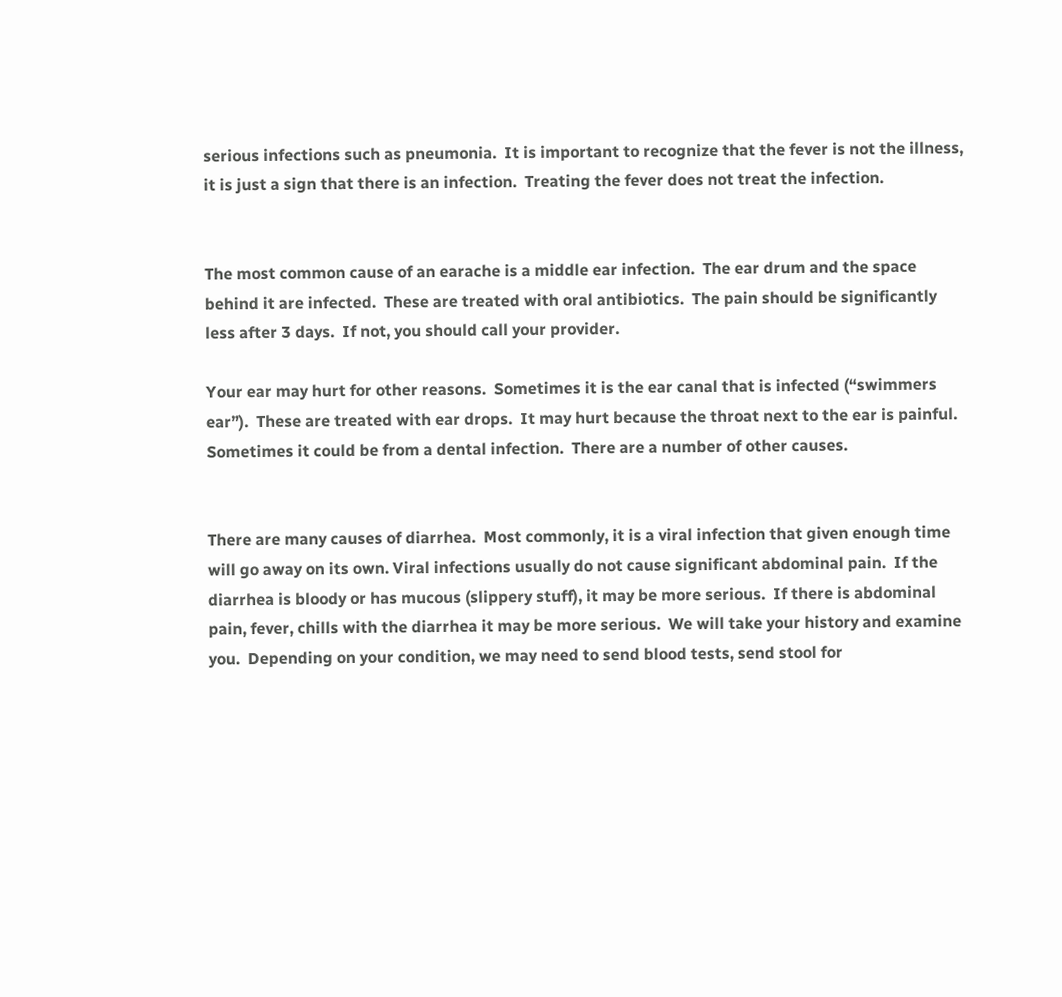serious infections such as pneumonia.  It is important to recognize that the fever is not the illness, it is just a sign that there is an infection.  Treating the fever does not treat the infection.


The most common cause of an earache is a middle ear infection.  The ear drum and the space behind it are infected.  These are treated with oral antibiotics.  The pain should be significantly less after 3 days.  If not, you should call your provider.

Your ear may hurt for other reasons.  Sometimes it is the ear canal that is infected (“swimmers ear”).  These are treated with ear drops.  It may hurt because the throat next to the ear is painful.  Sometimes it could be from a dental infection.  There are a number of other causes.


There are many causes of diarrhea.  Most commonly, it is a viral infection that given enough time will go away on its own. Viral infections usually do not cause significant abdominal pain.  If the diarrhea is bloody or has mucous (slippery stuff), it may be more serious.  If there is abdominal pain, fever, chills with the diarrhea it may be more serious.  We will take your history and examine you.  Depending on your condition, we may need to send blood tests, send stool for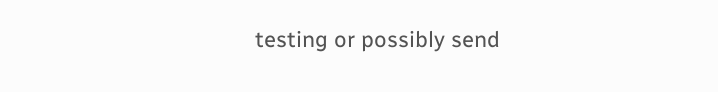testing or possibly send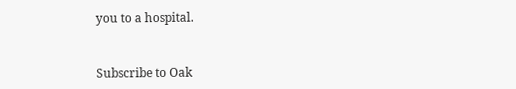you to a hospital.


Subscribe to Oak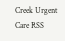Creek Urgent Care RSS